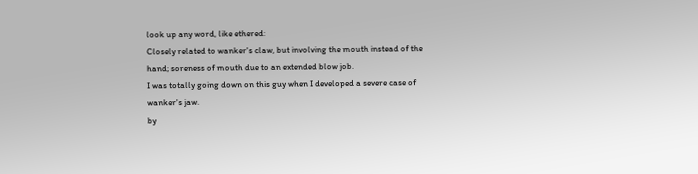look up any word, like ethered:
Closely related to wanker's claw, but involving the mouth instead of the hand; soreness of mouth due to an extended blow job.
I was totally going down on this guy when I developed a severe case of wanker's jaw.
by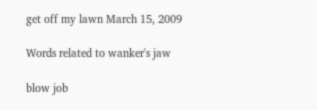get off my lawn March 15, 2009

Words related to wanker's jaw

blow job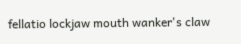fellatio lockjaw mouth wanker's claw